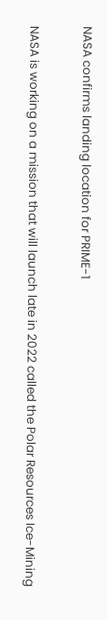NASA confirms landing location for PRIME-1

NASA is working on a mission that will launch late in 2022 called the Polar Resources Ice-Mining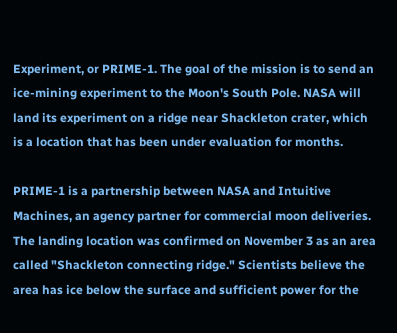Experiment, or PRIME-1. The goal of the mission is to send an ice-mining experiment to the Moon's South Pole. NASA will land its experiment on a ridge near Shackleton crater, which is a location that has been under evaluation for months.

PRIME-1 is a partnership between NASA and Intuitive Machines, an agency partner for commercial moon deliveries. The landing location was confirmed on November 3 as an area called "Shackleton connecting ridge." Scientists believe the area has ice below the surface and sufficient power for the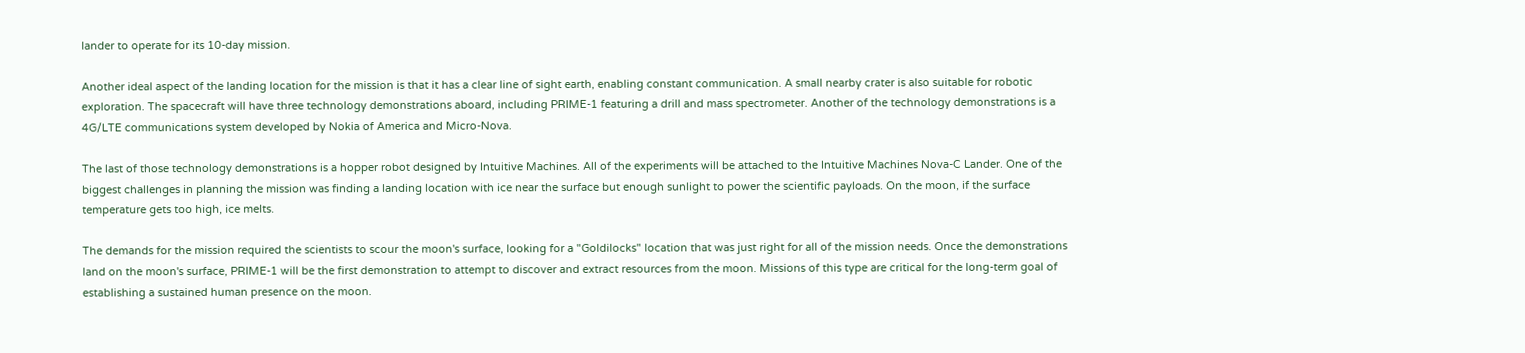lander to operate for its 10-day mission.

Another ideal aspect of the landing location for the mission is that it has a clear line of sight earth, enabling constant communication. A small nearby crater is also suitable for robotic exploration. The spacecraft will have three technology demonstrations aboard, including PRIME-1 featuring a drill and mass spectrometer. Another of the technology demonstrations is a 4G/LTE communications system developed by Nokia of America and Micro-Nova.

The last of those technology demonstrations is a hopper robot designed by Intuitive Machines. All of the experiments will be attached to the Intuitive Machines Nova-C Lander. One of the biggest challenges in planning the mission was finding a landing location with ice near the surface but enough sunlight to power the scientific payloads. On the moon, if the surface temperature gets too high, ice melts.

The demands for the mission required the scientists to scour the moon's surface, looking for a "Goldilocks" location that was just right for all of the mission needs. Once the demonstrations land on the moon's surface, PRIME-1 will be the first demonstration to attempt to discover and extract resources from the moon. Missions of this type are critical for the long-term goal of establishing a sustained human presence on the moon.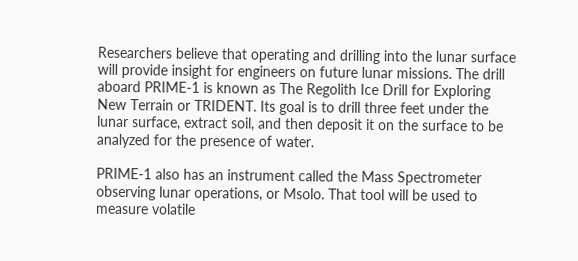Researchers believe that operating and drilling into the lunar surface will provide insight for engineers on future lunar missions. The drill aboard PRIME-1 is known as The Regolith Ice Drill for Exploring New Terrain or TRIDENT. Its goal is to drill three feet under the lunar surface, extract soil, and then deposit it on the surface to be analyzed for the presence of water.

PRIME-1 also has an instrument called the Mass Spectrometer observing lunar operations, or Msolo. That tool will be used to measure volatile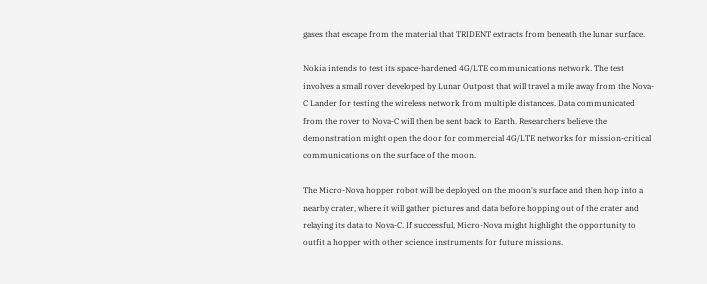gases that escape from the material that TRIDENT extracts from beneath the lunar surface.

Nokia intends to test its space-hardened 4G/LTE communications network. The test involves a small rover developed by Lunar Outpost that will travel a mile away from the Nova-C Lander for testing the wireless network from multiple distances. Data communicated from the rover to Nova-C will then be sent back to Earth. Researchers believe the demonstration might open the door for commercial 4G/LTE networks for mission-critical communications on the surface of the moon.

The Micro-Nova hopper robot will be deployed on the moon's surface and then hop into a nearby crater, where it will gather pictures and data before hopping out of the crater and relaying its data to Nova-C. If successful, Micro-Nova might highlight the opportunity to outfit a hopper with other science instruments for future missions.